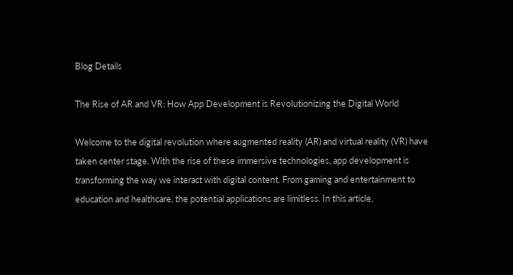Blog Details

The Rise of AR and VR: How App Development is Revolutionizing the Digital World

Welcome to the digital revolution where augmented reality (AR) and virtual reality (VR) have taken center stage. With the rise of these immersive technologies, app development is transforming the way we interact with digital content. From gaming and entertainment to education and healthcare, the potential applications are limitless. In this article,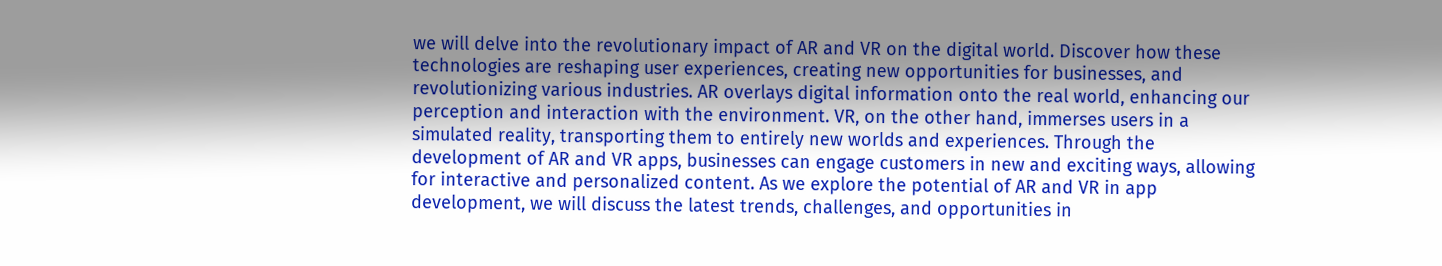we will delve into the revolutionary impact of AR and VR on the digital world. Discover how these technologies are reshaping user experiences, creating new opportunities for businesses, and revolutionizing various industries. AR overlays digital information onto the real world, enhancing our perception and interaction with the environment. VR, on the other hand, immerses users in a simulated reality, transporting them to entirely new worlds and experiences. Through the development of AR and VR apps, businesses can engage customers in new and exciting ways, allowing for interactive and personalized content. As we explore the potential of AR and VR in app development, we will discuss the latest trends, challenges, and opportunities in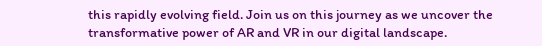this rapidly evolving field. Join us on this journey as we uncover the transformative power of AR and VR in our digital landscape.